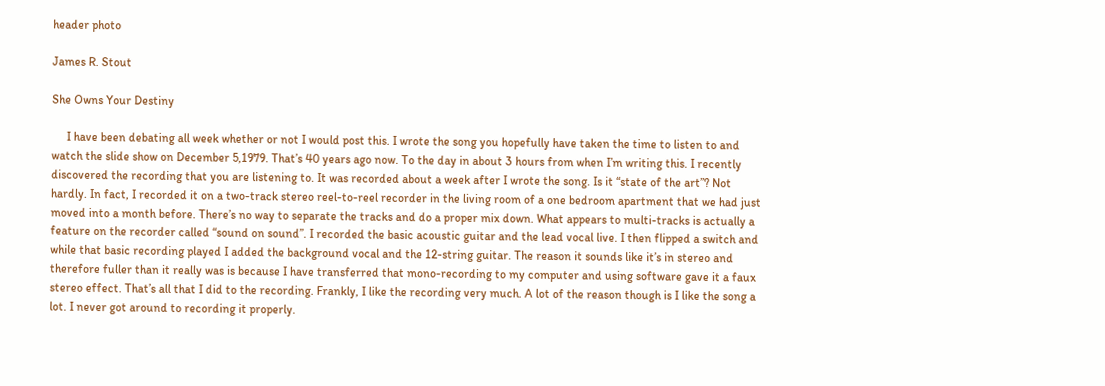header photo

James R. Stout

She Owns Your Destiny

     I have been debating all week whether or not I would post this. I wrote the song you hopefully have taken the time to listen to and watch the slide show on December 5,1979. That’s 40 years ago now. To the day in about 3 hours from when I’m writing this. I recently discovered the recording that you are listening to. It was recorded about a week after I wrote the song. Is it “state of the art”? Not hardly. In fact, I recorded it on a two-track stereo reel-to-reel recorder in the living room of a one bedroom apartment that we had just moved into a month before. There’s no way to separate the tracks and do a proper mix down. What appears to multi-tracks is actually a feature on the recorder called “sound on sound”. I recorded the basic acoustic guitar and the lead vocal live. I then flipped a switch and while that basic recording played I added the background vocal and the 12-string guitar. The reason it sounds like it’s in stereo and therefore fuller than it really was is because I have transferred that mono-recording to my computer and using software gave it a faux stereo effect. That’s all that I did to the recording. Frankly, I like the recording very much. A lot of the reason though is I like the song a lot. I never got around to recording it properly.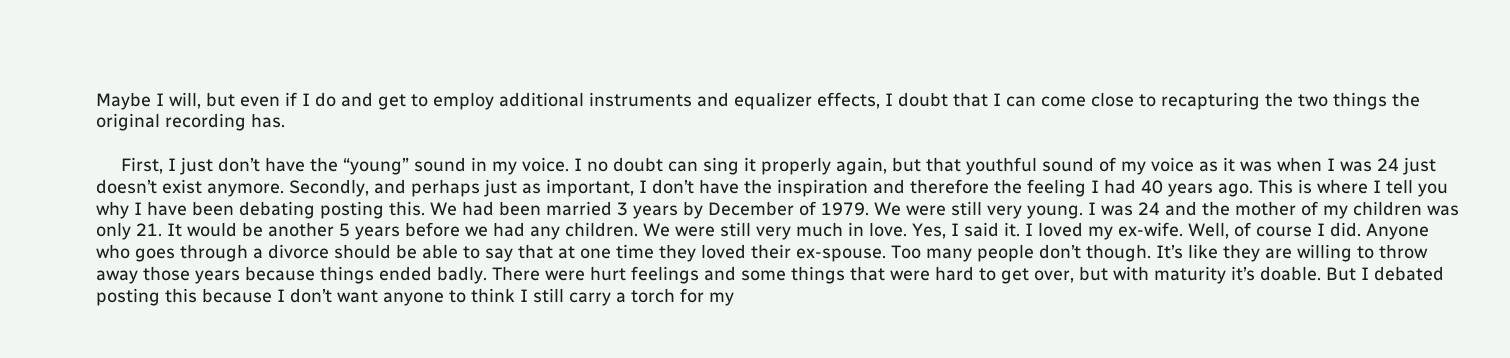Maybe I will, but even if I do and get to employ additional instruments and equalizer effects, I doubt that I can come close to recapturing the two things the original recording has.

     First, I just don’t have the “young” sound in my voice. I no doubt can sing it properly again, but that youthful sound of my voice as it was when I was 24 just doesn’t exist anymore. Secondly, and perhaps just as important, I don’t have the inspiration and therefore the feeling I had 40 years ago. This is where I tell you why I have been debating posting this. We had been married 3 years by December of 1979. We were still very young. I was 24 and the mother of my children was only 21. It would be another 5 years before we had any children. We were still very much in love. Yes, I said it. I loved my ex-wife. Well, of course I did. Anyone who goes through a divorce should be able to say that at one time they loved their ex-spouse. Too many people don’t though. It’s like they are willing to throw away those years because things ended badly. There were hurt feelings and some things that were hard to get over, but with maturity it’s doable. But I debated posting this because I don’t want anyone to think I still carry a torch for my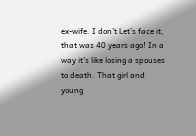ex-wife. I don’t Let’s face it, that was 40 years ago! In a way it’s like losing a spouses to death. That girl and young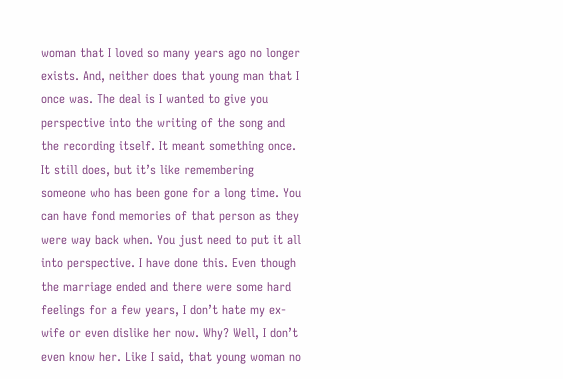woman that I loved so many years ago no longer exists. And, neither does that young man that I once was. The deal is I wanted to give you perspective into the writing of the song and the recording itself. It meant something once. It still does, but it’s like remembering someone who has been gone for a long time. You can have fond memories of that person as they were way back when. You just need to put it all into perspective. I have done this. Even though the marriage ended and there were some hard feelings for a few years, I don’t hate my ex-wife or even dislike her now. Why? Well, I don’t even know her. Like I said, that young woman no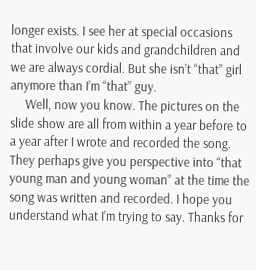longer exists. I see her at special occasions that involve our kids and grandchildren and we are always cordial. But she isn’t “that” girl anymore than I’m “that” guy.
     Well, now you know. The pictures on the slide show are all from within a year before to a year after I wrote and recorded the song. They perhaps give you perspective into “that young man and young woman” at the time the song was written and recorded. I hope you understand what I’m trying to say. Thanks for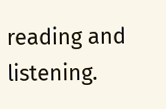reading and listening.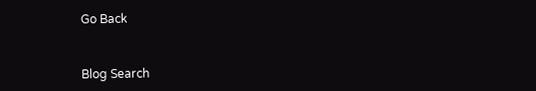Go Back


Blog Search